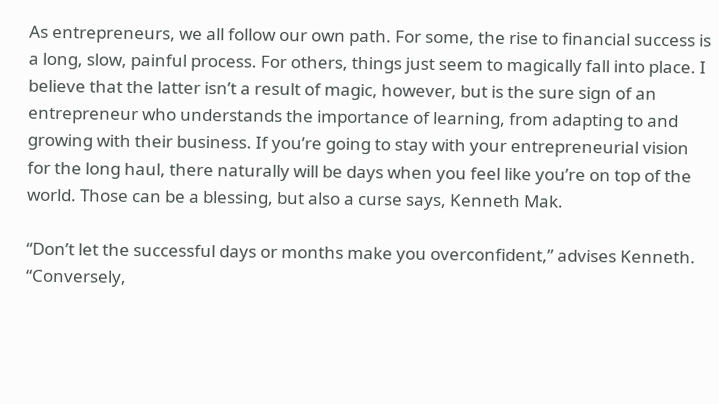As entrepreneurs, we all follow our own path. For some, the rise to financial success is a long, slow, painful process. For others, things just seem to magically fall into place. I believe that the latter isn’t a result of magic, however, but is the sure sign of an entrepreneur who understands the importance of learning, from adapting to and growing with their business. If you’re going to stay with your entrepreneurial vision for the long haul, there naturally will be days when you feel like you’re on top of the world. Those can be a blessing, but also a curse says, Kenneth Mak.

“Don’t let the successful days or months make you overconfident,” advises Kenneth. “Conversely,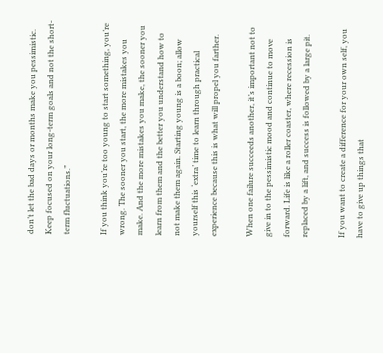don’t let the bad days or months make you pessimistic. Keep focused on your long-term goals and not the short-term fluctuations.”

If you think you’re too young to start something, you’re wrong. The sooner you start, the more mistakes you make. And the more mistakes you make, the sooner you learn from them and the better you understand how to not make them again. Starting young is a boon; allow yourself this ‘extra’ time to learn through practical experience because this is what will propel you farther.

When one failure succeeds another, it’s important not to give in to the pessimistic mood and continue to move forward. Life is like a roller coaster, where recession is replaced by a lift, and success is followed by a large pit.

If you want to create a difference for your own self, you have to give up things that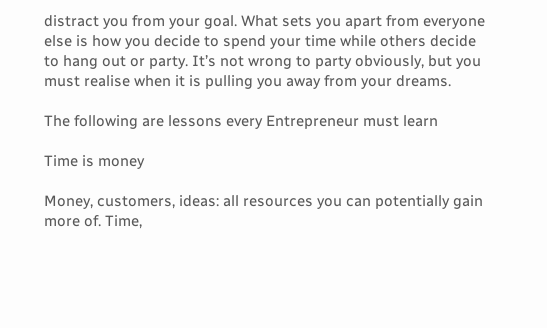distract you from your goal. What sets you apart from everyone else is how you decide to spend your time while others decide to hang out or party. It’s not wrong to party obviously, but you must realise when it is pulling you away from your dreams.

The following are lessons every Entrepreneur must learn

Time is money

Money, customers, ideas: all resources you can potentially gain more of. Time,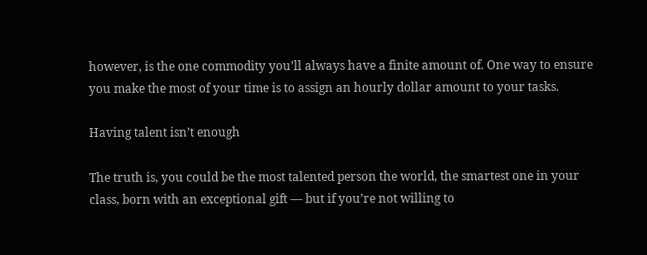however, is the one commodity you’ll always have a finite amount of. One way to ensure you make the most of your time is to assign an hourly dollar amount to your tasks.

Having talent isn’t enough

The truth is, you could be the most talented person the world, the smartest one in your class, born with an exceptional gift — but if you’re not willing to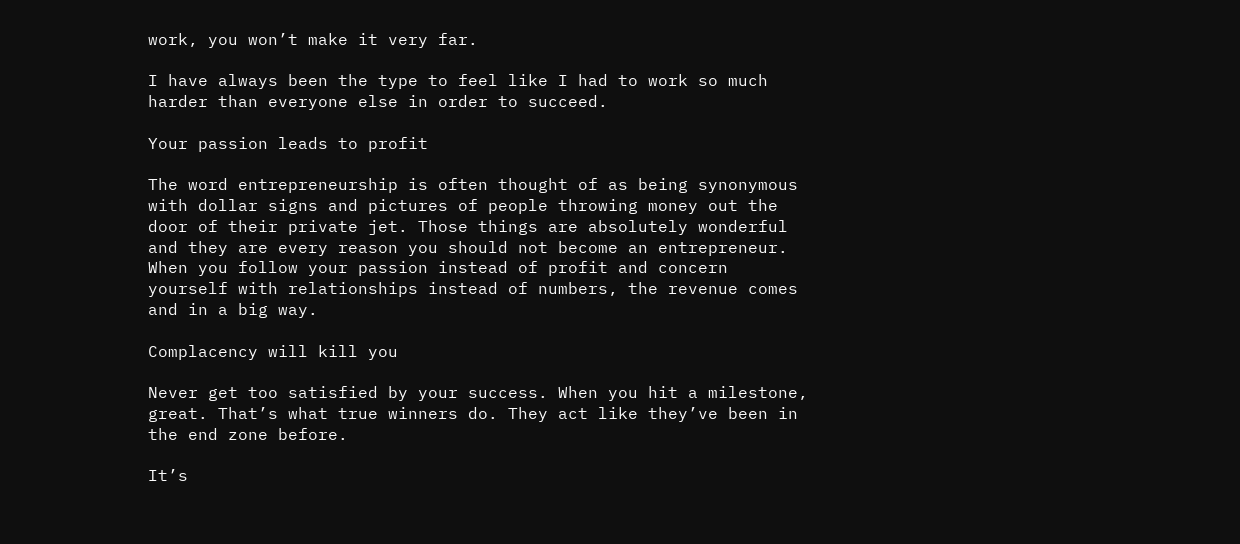work, you won’t make it very far.

I have always been the type to feel like I had to work so much harder than everyone else in order to succeed.

Your passion leads to profit

The word entrepreneurship is often thought of as being synonymous with dollar signs and pictures of people throwing money out the door of their private jet. Those things are absolutely wonderful and they are every reason you should not become an entrepreneur. When you follow your passion instead of profit and concern yourself with relationships instead of numbers, the revenue comes and in a big way.

Complacency will kill you

Never get too satisfied by your success. When you hit a milestone, great. That’s what true winners do. They act like they’ve been in the end zone before.

It’s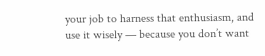your job to harness that enthusiasm, and use it wisely — because you don’t want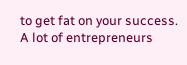to get fat on your success. A lot of entrepreneurs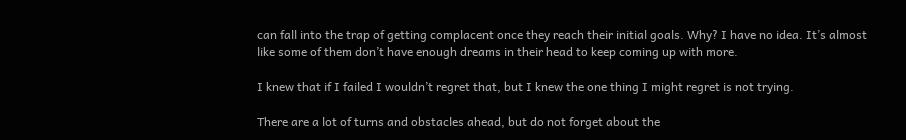can fall into the trap of getting complacent once they reach their initial goals. Why? I have no idea. It’s almost like some of them don’t have enough dreams in their head to keep coming up with more.

I knew that if I failed I wouldn’t regret that, but I knew the one thing I might regret is not trying.

There are a lot of turns and obstacles ahead, but do not forget about the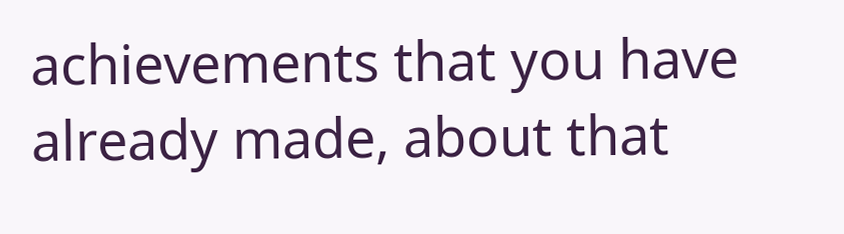achievements that you have already made, about that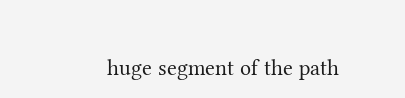huge segment of the path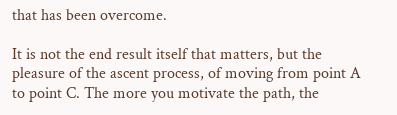that has been overcome.

It is not the end result itself that matters, but the pleasure of the ascent process, of moving from point A to point C. The more you motivate the path, the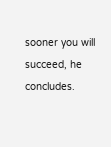sooner you will succeed, he concludes.